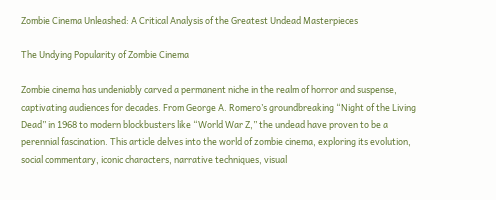Zombie Cinema Unleashed: A Critical Analysis of the Greatest Undead Masterpieces

The Undying Popularity of Zombie Cinema

Zombie cinema has undeniably carved a permanent niche in the realm of horror and suspense, captivating audiences for decades. From George A. Romero’s groundbreaking “Night of the Living Dead” in 1968 to modern blockbusters like “World War Z,” the undead have proven to be a perennial fascination. This article delves into the world of zombie cinema, exploring its evolution, social commentary, iconic characters, narrative techniques, visual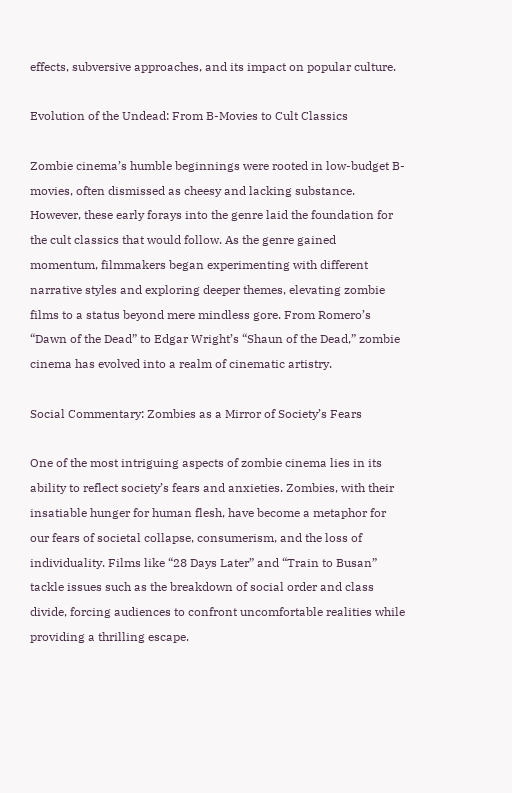effects, subversive approaches, and its impact on popular culture.

Evolution of the Undead: From B-Movies to Cult Classics

Zombie cinema’s humble beginnings were rooted in low-budget B-movies, often dismissed as cheesy and lacking substance. However, these early forays into the genre laid the foundation for the cult classics that would follow. As the genre gained momentum, filmmakers began experimenting with different narrative styles and exploring deeper themes, elevating zombie films to a status beyond mere mindless gore. From Romero’s “Dawn of the Dead” to Edgar Wright’s “Shaun of the Dead,” zombie cinema has evolved into a realm of cinematic artistry.

Social Commentary: Zombies as a Mirror of Society’s Fears

One of the most intriguing aspects of zombie cinema lies in its ability to reflect society’s fears and anxieties. Zombies, with their insatiable hunger for human flesh, have become a metaphor for our fears of societal collapse, consumerism, and the loss of individuality. Films like “28 Days Later” and “Train to Busan” tackle issues such as the breakdown of social order and class divide, forcing audiences to confront uncomfortable realities while providing a thrilling escape.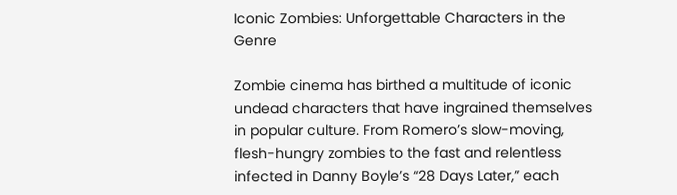Iconic Zombies: Unforgettable Characters in the Genre

Zombie cinema has birthed a multitude of iconic undead characters that have ingrained themselves in popular culture. From Romero’s slow-moving, flesh-hungry zombies to the fast and relentless infected in Danny Boyle’s “28 Days Later,” each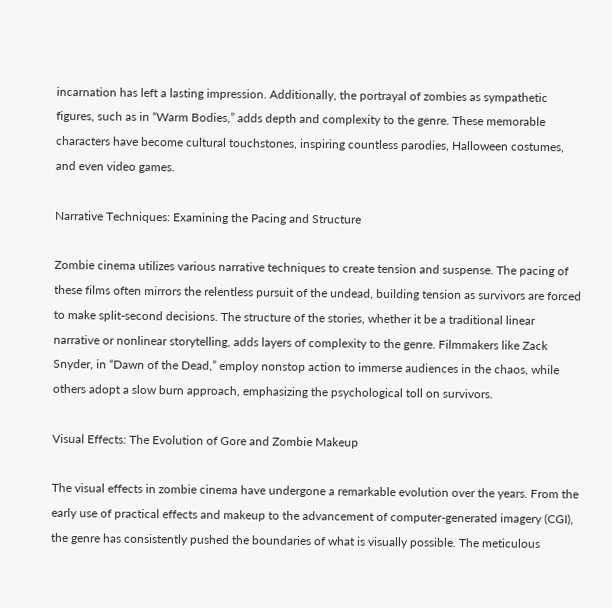incarnation has left a lasting impression. Additionally, the portrayal of zombies as sympathetic figures, such as in “Warm Bodies,” adds depth and complexity to the genre. These memorable characters have become cultural touchstones, inspiring countless parodies, Halloween costumes, and even video games.

Narrative Techniques: Examining the Pacing and Structure

Zombie cinema utilizes various narrative techniques to create tension and suspense. The pacing of these films often mirrors the relentless pursuit of the undead, building tension as survivors are forced to make split-second decisions. The structure of the stories, whether it be a traditional linear narrative or nonlinear storytelling, adds layers of complexity to the genre. Filmmakers like Zack Snyder, in “Dawn of the Dead,” employ nonstop action to immerse audiences in the chaos, while others adopt a slow burn approach, emphasizing the psychological toll on survivors.

Visual Effects: The Evolution of Gore and Zombie Makeup

The visual effects in zombie cinema have undergone a remarkable evolution over the years. From the early use of practical effects and makeup to the advancement of computer-generated imagery (CGI), the genre has consistently pushed the boundaries of what is visually possible. The meticulous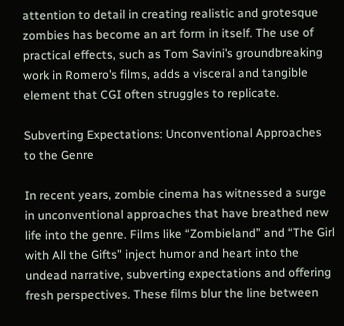attention to detail in creating realistic and grotesque zombies has become an art form in itself. The use of practical effects, such as Tom Savini’s groundbreaking work in Romero’s films, adds a visceral and tangible element that CGI often struggles to replicate.

Subverting Expectations: Unconventional Approaches to the Genre

In recent years, zombie cinema has witnessed a surge in unconventional approaches that have breathed new life into the genre. Films like “Zombieland” and “The Girl with All the Gifts” inject humor and heart into the undead narrative, subverting expectations and offering fresh perspectives. These films blur the line between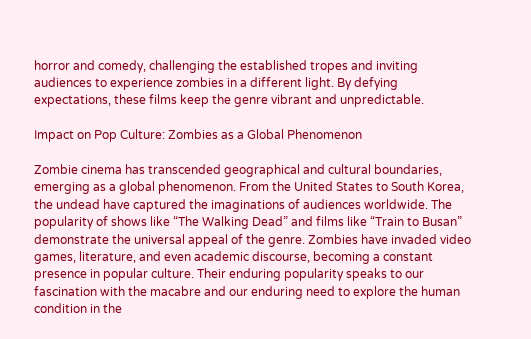horror and comedy, challenging the established tropes and inviting audiences to experience zombies in a different light. By defying expectations, these films keep the genre vibrant and unpredictable.

Impact on Pop Culture: Zombies as a Global Phenomenon

Zombie cinema has transcended geographical and cultural boundaries, emerging as a global phenomenon. From the United States to South Korea, the undead have captured the imaginations of audiences worldwide. The popularity of shows like “The Walking Dead” and films like “Train to Busan” demonstrate the universal appeal of the genre. Zombies have invaded video games, literature, and even academic discourse, becoming a constant presence in popular culture. Their enduring popularity speaks to our fascination with the macabre and our enduring need to explore the human condition in the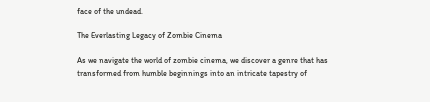face of the undead.

The Everlasting Legacy of Zombie Cinema

As we navigate the world of zombie cinema, we discover a genre that has transformed from humble beginnings into an intricate tapestry of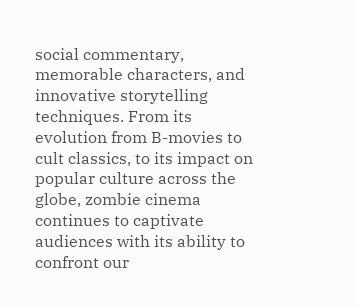social commentary, memorable characters, and innovative storytelling techniques. From its evolution from B-movies to cult classics, to its impact on popular culture across the globe, zombie cinema continues to captivate audiences with its ability to confront our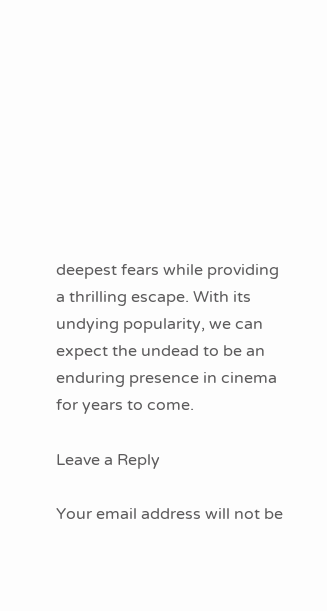deepest fears while providing a thrilling escape. With its undying popularity, we can expect the undead to be an enduring presence in cinema for years to come.

Leave a Reply

Your email address will not be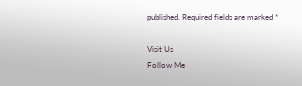published. Required fields are marked *

Visit Us
Follow Me